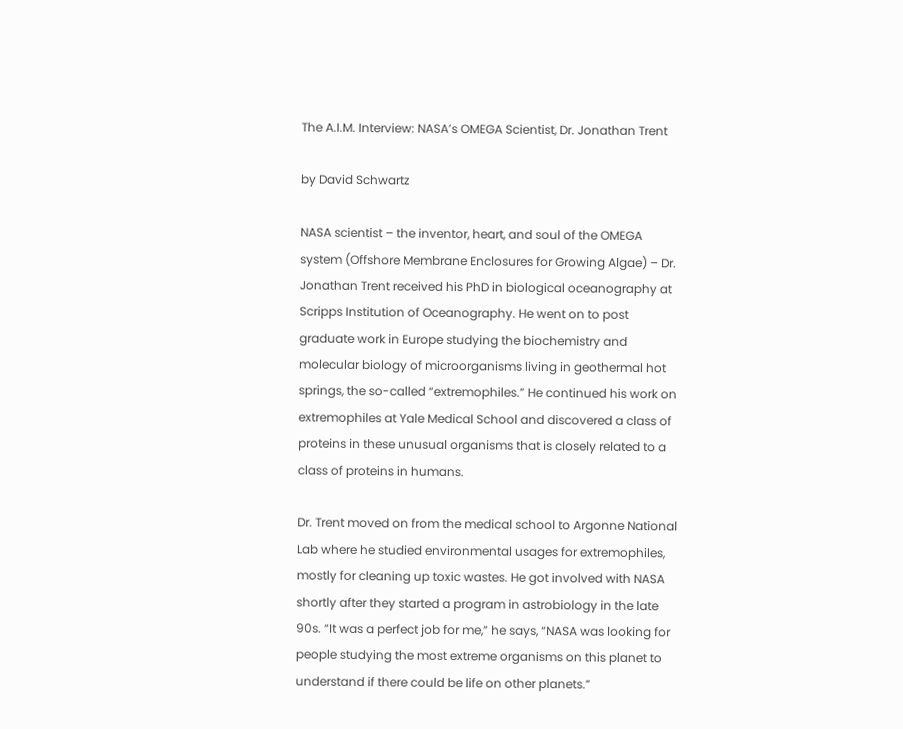The A.I.M. Interview: NASA’s OMEGA Scientist, Dr. Jonathan Trent

by David Schwartz

NASA scientist – the inventor, heart, and soul of the OMEGA system (Offshore Membrane Enclosures for Growing Algae) – Dr. Jonathan Trent received his PhD in biological oceanography at Scripps Institution of Oceanography. He went on to post graduate work in Europe studying the biochemistry and molecular biology of microorganisms living in geothermal hot springs, the so-called “extremophiles.” He continued his work on extremophiles at Yale Medical School and discovered a class of proteins in these unusual organisms that is closely related to a class of proteins in humans.

Dr. Trent moved on from the medical school to Argonne National Lab where he studied environmental usages for extremophiles, mostly for cleaning up toxic wastes. He got involved with NASA shortly after they started a program in astrobiology in the late 90s. “It was a perfect job for me,” he says, “NASA was looking for people studying the most extreme organisms on this planet to understand if there could be life on other planets.”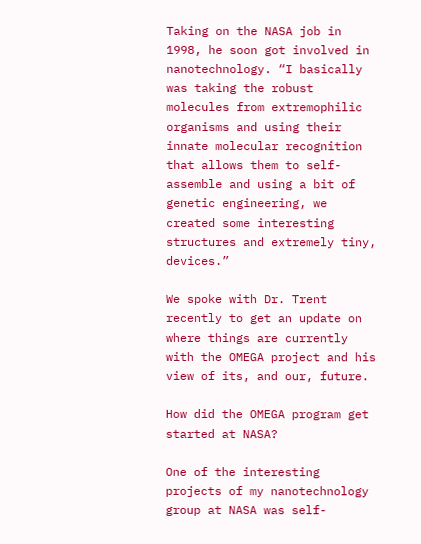Taking on the NASA job in 1998, he soon got involved in nanotechnology. “I basically was taking the robust molecules from extremophilic organisms and using their innate molecular recognition that allows them to self-assemble and using a bit of genetic engineering, we created some interesting structures and extremely tiny, devices.”

We spoke with Dr. Trent recently to get an update on where things are currently with the OMEGA project and his view of its, and our, future.

How did the OMEGA program get started at NASA?

One of the interesting projects of my nanotechnology group at NASA was self-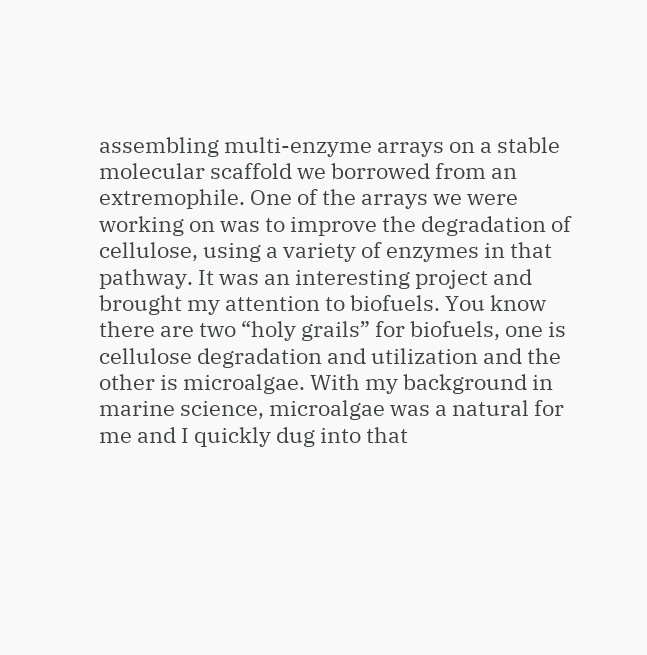assembling multi-enzyme arrays on a stable molecular scaffold we borrowed from an extremophile. One of the arrays we were working on was to improve the degradation of cellulose, using a variety of enzymes in that pathway. It was an interesting project and brought my attention to biofuels. You know there are two “holy grails” for biofuels, one is cellulose degradation and utilization and the other is microalgae. With my background in marine science, microalgae was a natural for me and I quickly dug into that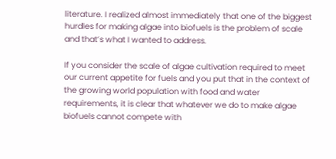literature. I realized almost immediately that one of the biggest hurdles for making algae into biofuels is the problem of scale and that’s what I wanted to address.

If you consider the scale of algae cultivation required to meet our current appetite for fuels and you put that in the context of the growing world population with food and water requirements, it is clear that whatever we do to make algae biofuels cannot compete with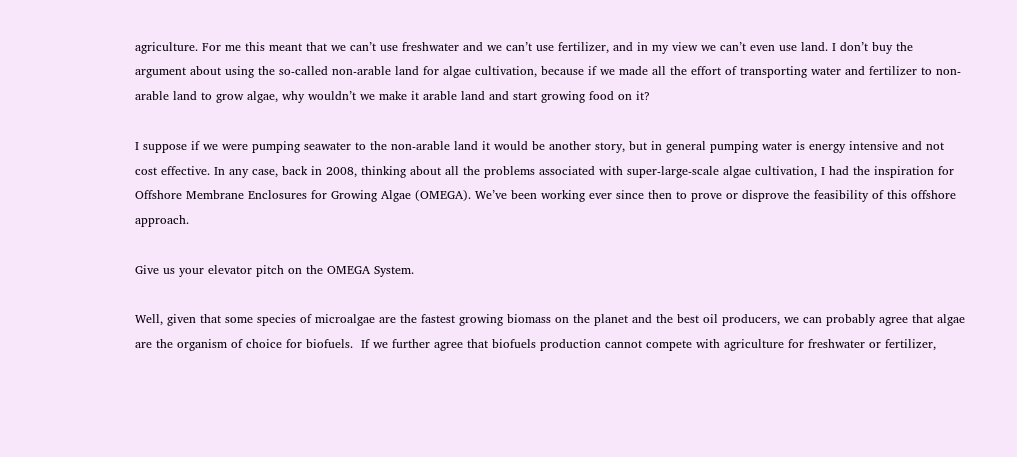agriculture. For me this meant that we can’t use freshwater and we can’t use fertilizer, and in my view we can’t even use land. I don’t buy the argument about using the so-called non-arable land for algae cultivation, because if we made all the effort of transporting water and fertilizer to non-arable land to grow algae, why wouldn’t we make it arable land and start growing food on it?

I suppose if we were pumping seawater to the non-arable land it would be another story, but in general pumping water is energy intensive and not cost effective. In any case, back in 2008, thinking about all the problems associated with super-large-scale algae cultivation, I had the inspiration for Offshore Membrane Enclosures for Growing Algae (OMEGA). We’ve been working ever since then to prove or disprove the feasibility of this offshore approach.

Give us your elevator pitch on the OMEGA System.

Well, given that some species of microalgae are the fastest growing biomass on the planet and the best oil producers, we can probably agree that algae are the organism of choice for biofuels.  If we further agree that biofuels production cannot compete with agriculture for freshwater or fertilizer,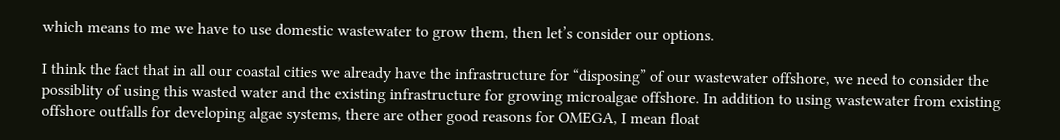which means to me we have to use domestic wastewater to grow them, then let’s consider our options.

I think the fact that in all our coastal cities we already have the infrastructure for “disposing” of our wastewater offshore, we need to consider the possiblity of using this wasted water and the existing infrastructure for growing microalgae offshore. In addition to using wastewater from existing offshore outfalls for developing algae systems, there are other good reasons for OMEGA, I mean float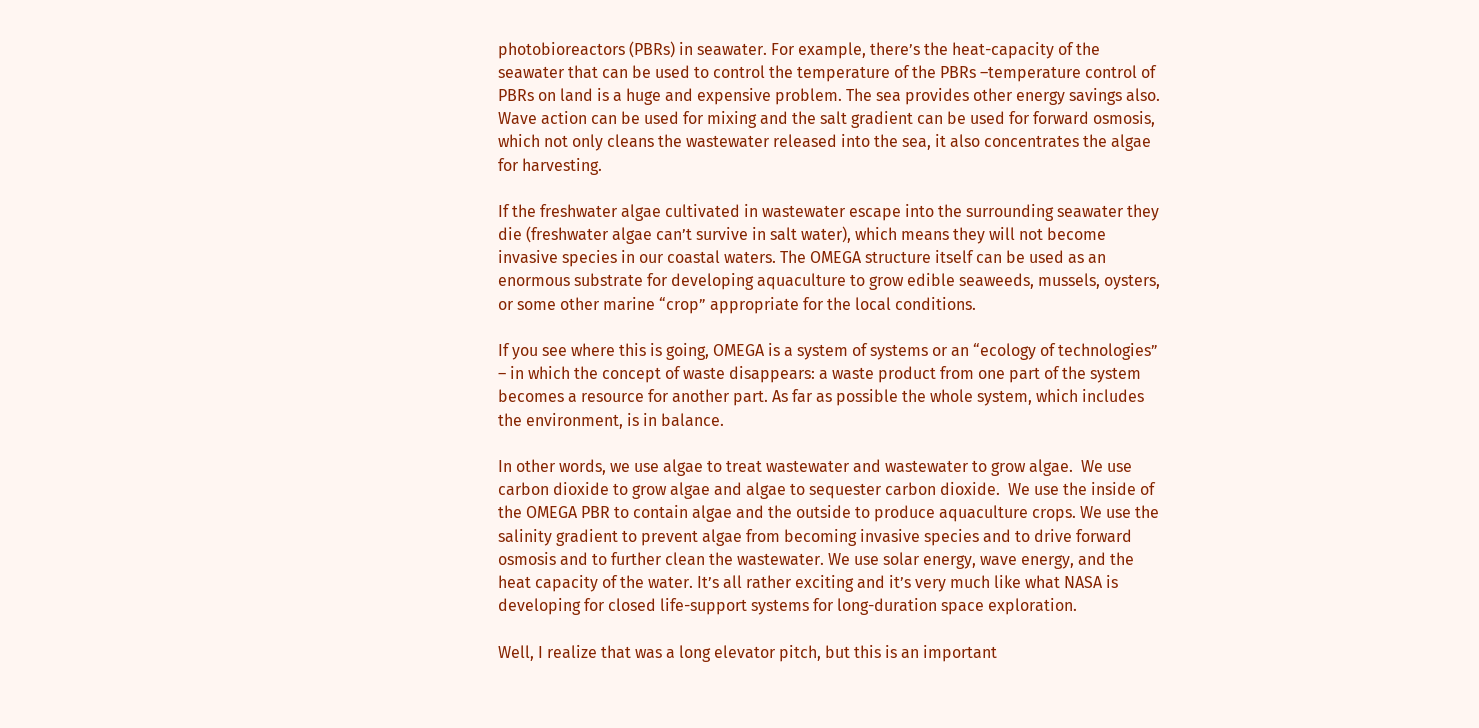photobioreactors (PBRs) in seawater. For example, there’s the heat-capacity of the seawater that can be used to control the temperature of the PBRs –temperature control of PBRs on land is a huge and expensive problem. The sea provides other energy savings also. Wave action can be used for mixing and the salt gradient can be used for forward osmosis, which not only cleans the wastewater released into the sea, it also concentrates the algae for harvesting.

If the freshwater algae cultivated in wastewater escape into the surrounding seawater they die (freshwater algae can’t survive in salt water), which means they will not become invasive species in our coastal waters. The OMEGA structure itself can be used as an enormous substrate for developing aquaculture to grow edible seaweeds, mussels, oysters, or some other marine “crop” appropriate for the local conditions.

If you see where this is going, OMEGA is a system of systems or an “ecology of technologies” – in which the concept of waste disappears: a waste product from one part of the system becomes a resource for another part. As far as possible the whole system, which includes the environment, is in balance.

In other words, we use algae to treat wastewater and wastewater to grow algae.  We use carbon dioxide to grow algae and algae to sequester carbon dioxide.  We use the inside of the OMEGA PBR to contain algae and the outside to produce aquaculture crops. We use the salinity gradient to prevent algae from becoming invasive species and to drive forward osmosis and to further clean the wastewater. We use solar energy, wave energy, and the heat capacity of the water. It’s all rather exciting and it’s very much like what NASA is developing for closed life-support systems for long-duration space exploration.

Well, I realize that was a long elevator pitch, but this is an important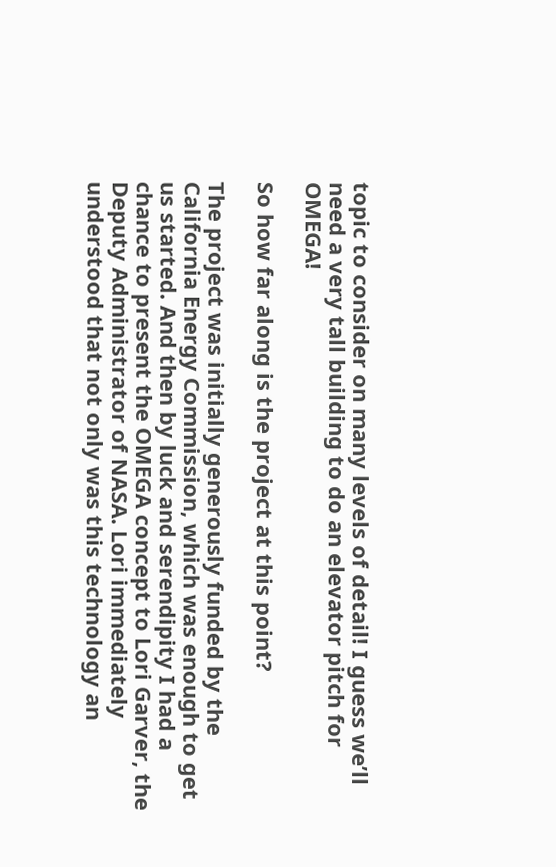topic to consider on many levels of detail! I guess we’ll need a very tall building to do an elevator pitch for OMEGA!

So how far along is the project at this point?

The project was initially generously funded by the California Energy Commission, which was enough to get us started. And then by luck and serendipity I had a chance to present the OMEGA concept to Lori Garver, the Deputy Administrator of NASA. Lori immediately understood that not only was this technology an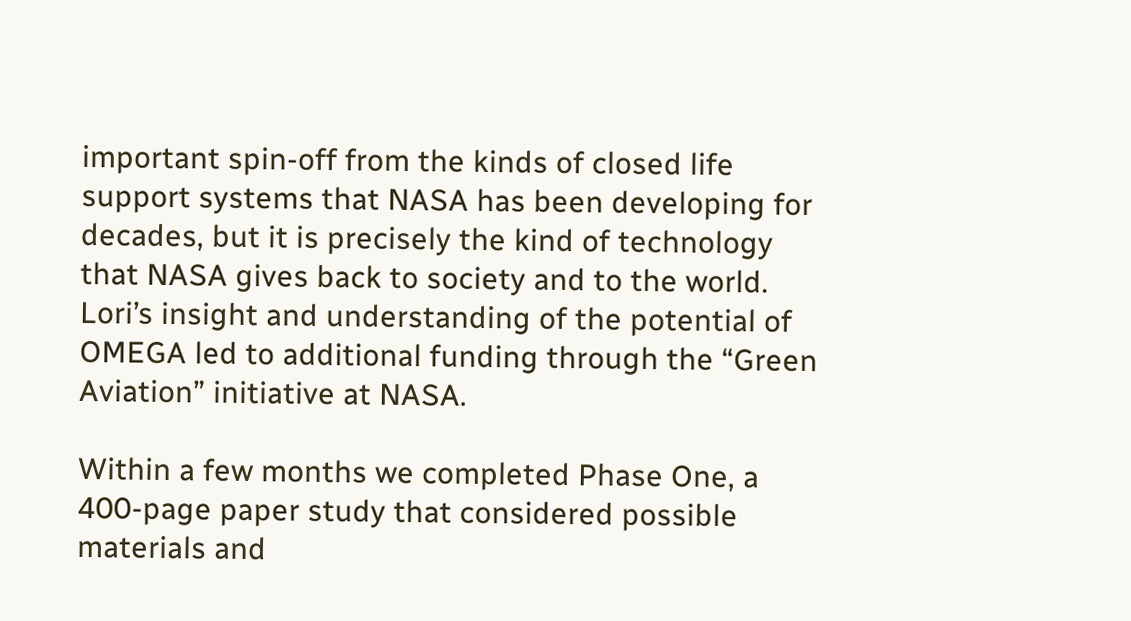important spin-off from the kinds of closed life support systems that NASA has been developing for decades, but it is precisely the kind of technology that NASA gives back to society and to the world. Lori’s insight and understanding of the potential of OMEGA led to additional funding through the “Green Aviation” initiative at NASA.

Within a few months we completed Phase One, a 400-page paper study that considered possible materials and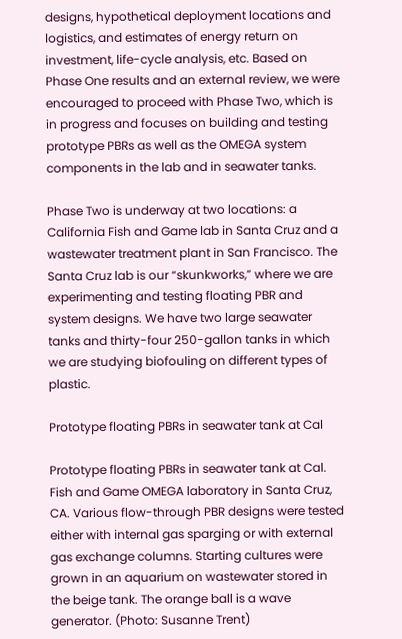designs, hypothetical deployment locations and logistics, and estimates of energy return on investment, life-cycle analysis, etc. Based on Phase One results and an external review, we were encouraged to proceed with Phase Two, which is in progress and focuses on building and testing prototype PBRs as well as the OMEGA system components in the lab and in seawater tanks.

Phase Two is underway at two locations: a California Fish and Game lab in Santa Cruz and a wastewater treatment plant in San Francisco. The Santa Cruz lab is our “skunkworks,” where we are experimenting and testing floating PBR and system designs. We have two large seawater tanks and thirty-four 250-gallon tanks in which we are studying biofouling on different types of plastic.

Prototype floating PBRs in seawater tank at Cal

Prototype floating PBRs in seawater tank at Cal. Fish and Game OMEGA laboratory in Santa Cruz, CA. Various flow-through PBR designs were tested either with internal gas sparging or with external gas exchange columns. Starting cultures were grown in an aquarium on wastewater stored in the beige tank. The orange ball is a wave generator. (Photo: Susanne Trent)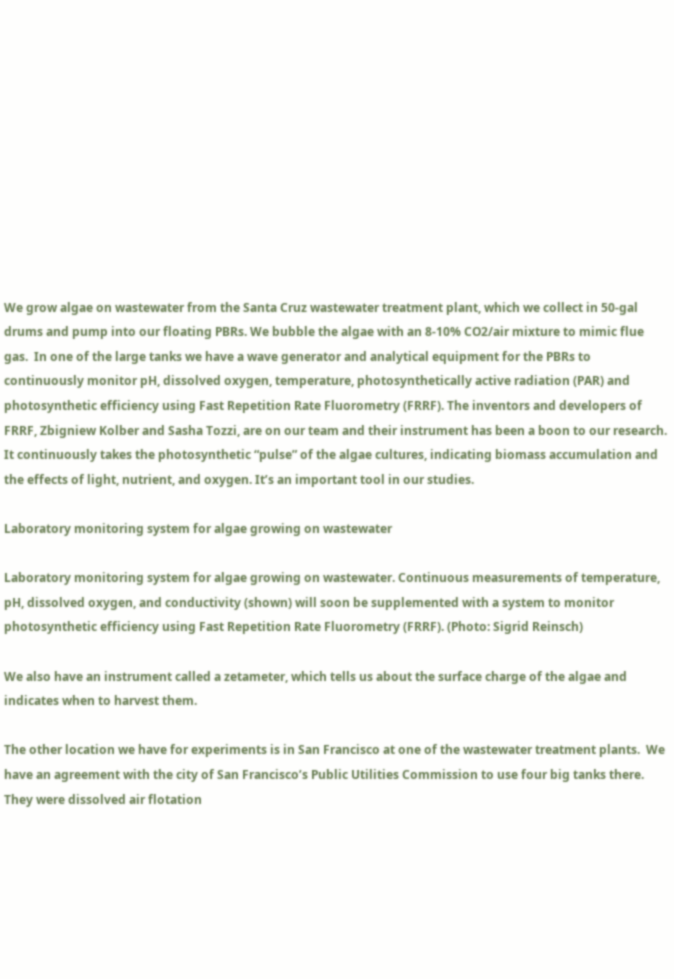We grow algae on wastewater from the Santa Cruz wastewater treatment plant, which we collect in 50-gal drums and pump into our floating PBRs. We bubble the algae with an 8-10% CO2/air mixture to mimic flue gas.  In one of the large tanks we have a wave generator and analytical equipment for the PBRs to continuously monitor pH, dissolved oxygen, temperature, photosynthetically active radiation (PAR) and photosynthetic efficiency using Fast Repetition Rate Fluorometry (FRRF). The inventors and developers of FRRF, Zbigniew Kolber and Sasha Tozzi, are on our team and their instrument has been a boon to our research.  It continuously takes the photosynthetic “pulse” of the algae cultures, indicating biomass accumulation and the effects of light, nutrient, and oxygen. It’s an important tool in our studies.

Laboratory monitoring system for algae growing on wastewater

Laboratory monitoring system for algae growing on wastewater. Continuous measurements of temperature, pH, dissolved oxygen, and conductivity (shown) will soon be supplemented with a system to monitor photosynthetic efficiency using Fast Repetition Rate Fluorometry (FRRF). (Photo: Sigrid Reinsch)

We also have an instrument called a zetameter, which tells us about the surface charge of the algae and indicates when to harvest them.

The other location we have for experiments is in San Francisco at one of the wastewater treatment plants.  We have an agreement with the city of San Francisco’s Public Utilities Commission to use four big tanks there. They were dissolved air flotation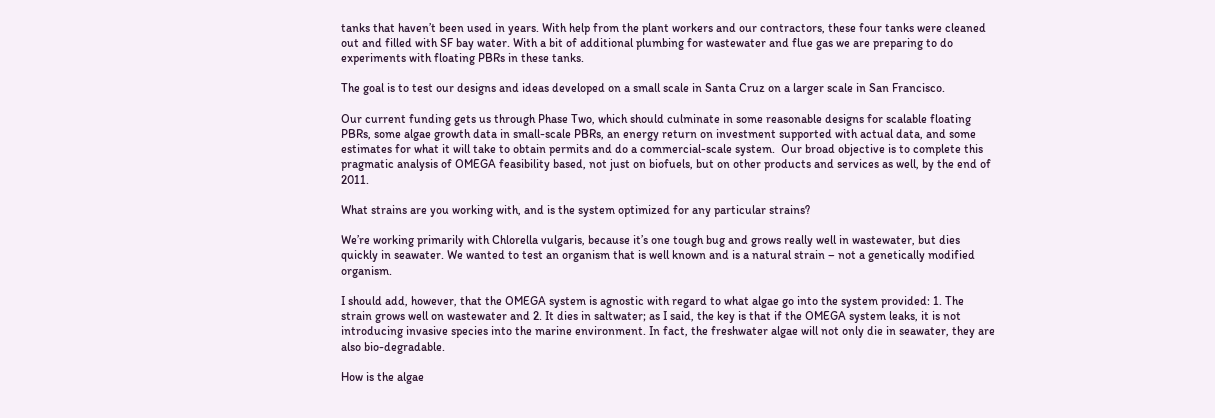tanks that haven’t been used in years. With help from the plant workers and our contractors, these four tanks were cleaned out and filled with SF bay water. With a bit of additional plumbing for wastewater and flue gas we are preparing to do experiments with floating PBRs in these tanks.

The goal is to test our designs and ideas developed on a small scale in Santa Cruz on a larger scale in San Francisco.

Our current funding gets us through Phase Two, which should culminate in some reasonable designs for scalable floating PBRs, some algae growth data in small-scale PBRs, an energy return on investment supported with actual data, and some estimates for what it will take to obtain permits and do a commercial-scale system.  Our broad objective is to complete this pragmatic analysis of OMEGA feasibility based, not just on biofuels, but on other products and services as well, by the end of 2011.

What strains are you working with, and is the system optimized for any particular strains?

We’re working primarily with Chlorella vulgaris, because it’s one tough bug and grows really well in wastewater, but dies quickly in seawater. We wanted to test an organism that is well known and is a natural strain – not a genetically modified organism.

I should add, however, that the OMEGA system is agnostic with regard to what algae go into the system provided: 1. The strain grows well on wastewater and 2. It dies in saltwater; as I said, the key is that if the OMEGA system leaks, it is not introducing invasive species into the marine environment. In fact, the freshwater algae will not only die in seawater, they are also bio-degradable.

How is the algae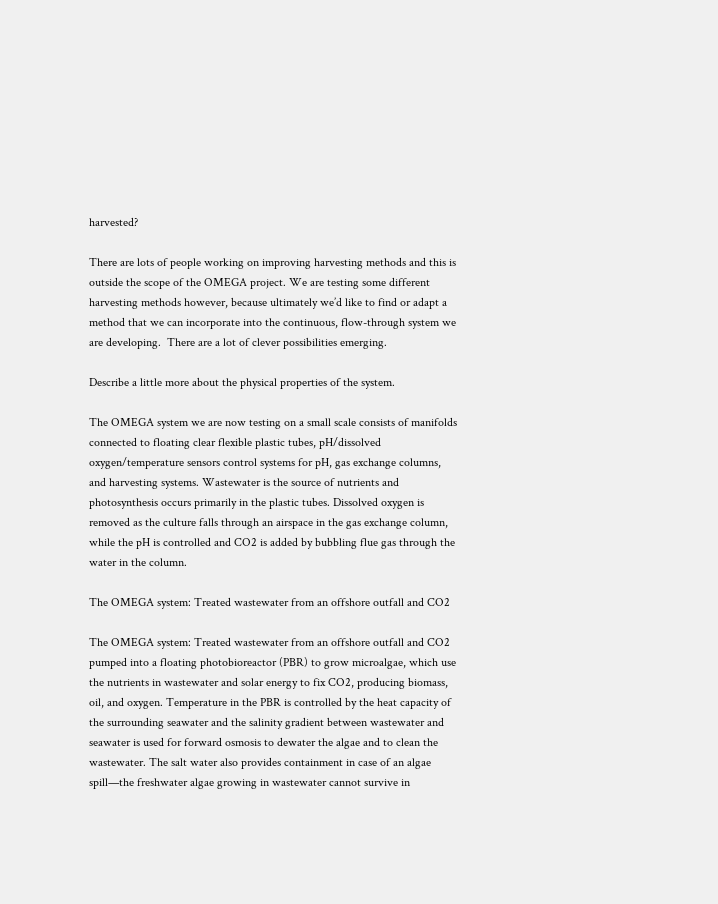harvested?

There are lots of people working on improving harvesting methods and this is outside the scope of the OMEGA project. We are testing some different harvesting methods however, because ultimately we’d like to find or adapt a method that we can incorporate into the continuous, flow-through system we are developing.  There are a lot of clever possibilities emerging.

Describe a little more about the physical properties of the system.

The OMEGA system we are now testing on a small scale consists of manifolds connected to floating clear flexible plastic tubes, pH/dissolved oxygen/temperature sensors control systems for pH, gas exchange columns, and harvesting systems. Wastewater is the source of nutrients and photosynthesis occurs primarily in the plastic tubes. Dissolved oxygen is removed as the culture falls through an airspace in the gas exchange column, while the pH is controlled and CO2 is added by bubbling flue gas through the water in the column.

The OMEGA system: Treated wastewater from an offshore outfall and CO2

The OMEGA system: Treated wastewater from an offshore outfall and CO2 pumped into a floating photobioreactor (PBR) to grow microalgae, which use the nutrients in wastewater and solar energy to fix CO2, producing biomass, oil, and oxygen. Temperature in the PBR is controlled by the heat capacity of the surrounding seawater and the salinity gradient between wastewater and seawater is used for forward osmosis to dewater the algae and to clean the wastewater. The salt water also provides containment in case of an algae spill—the freshwater algae growing in wastewater cannot survive in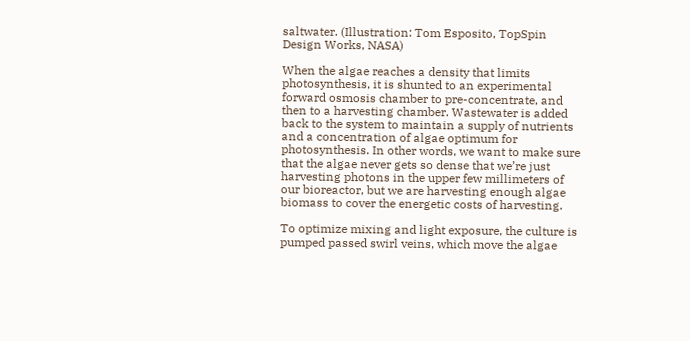saltwater. (Illustration: Tom Esposito, TopSpin Design Works, NASA)

When the algae reaches a density that limits photosynthesis, it is shunted to an experimental forward osmosis chamber to pre-concentrate, and then to a harvesting chamber. Wastewater is added back to the system to maintain a supply of nutrients and a concentration of algae optimum for photosynthesis. In other words, we want to make sure that the algae never gets so dense that we’re just harvesting photons in the upper few millimeters of our bioreactor, but we are harvesting enough algae biomass to cover the energetic costs of harvesting.

To optimize mixing and light exposure, the culture is pumped passed swirl veins, which move the algae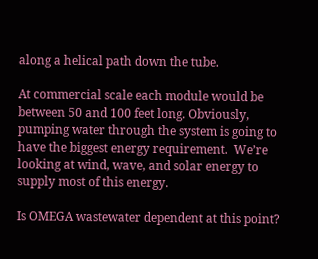along a helical path down the tube.

At commercial scale each module would be between 50 and 100 feet long. Obviously, pumping water through the system is going to have the biggest energy requirement.  We’re looking at wind, wave, and solar energy to supply most of this energy.

Is OMEGA wastewater dependent at this point?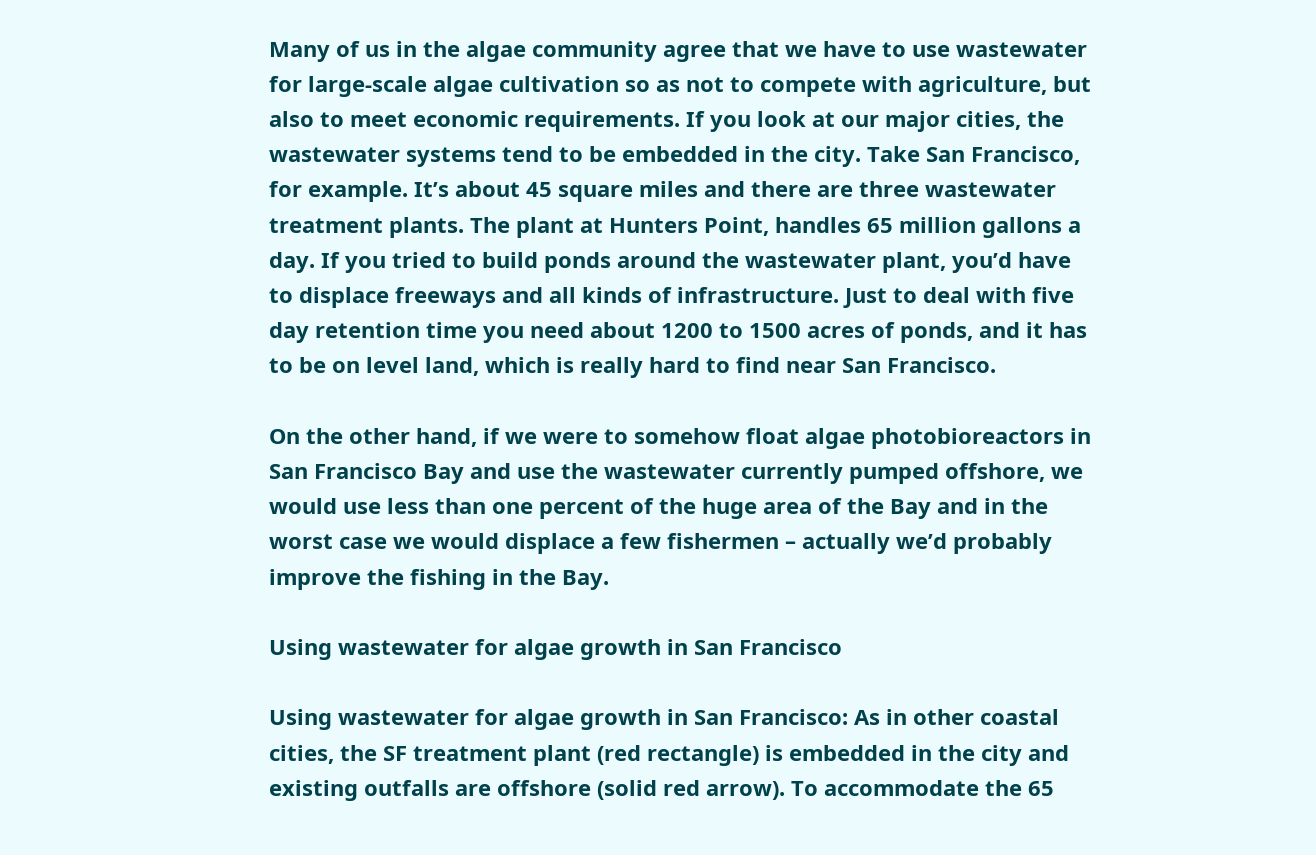Many of us in the algae community agree that we have to use wastewater for large-scale algae cultivation so as not to compete with agriculture, but also to meet economic requirements. If you look at our major cities, the wastewater systems tend to be embedded in the city. Take San Francisco, for example. It’s about 45 square miles and there are three wastewater treatment plants. The plant at Hunters Point, handles 65 million gallons a day. If you tried to build ponds around the wastewater plant, you’d have to displace freeways and all kinds of infrastructure. Just to deal with five day retention time you need about 1200 to 1500 acres of ponds, and it has to be on level land, which is really hard to find near San Francisco.

On the other hand, if we were to somehow float algae photobioreactors in San Francisco Bay and use the wastewater currently pumped offshore, we would use less than one percent of the huge area of the Bay and in the worst case we would displace a few fishermen – actually we’d probably improve the fishing in the Bay.

Using wastewater for algae growth in San Francisco

Using wastewater for algae growth in San Francisco: As in other coastal cities, the SF treatment plant (red rectangle) is embedded in the city and existing outfalls are offshore (solid red arrow). To accommodate the 65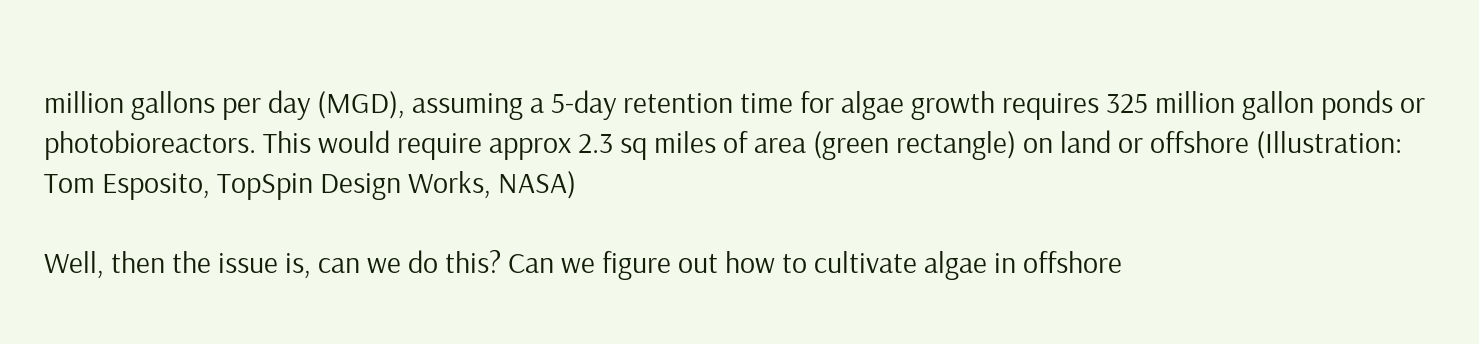million gallons per day (MGD), assuming a 5-day retention time for algae growth requires 325 million gallon ponds or photobioreactors. This would require approx 2.3 sq miles of area (green rectangle) on land or offshore (Illustration: Tom Esposito, TopSpin Design Works, NASA)

Well, then the issue is, can we do this? Can we figure out how to cultivate algae in offshore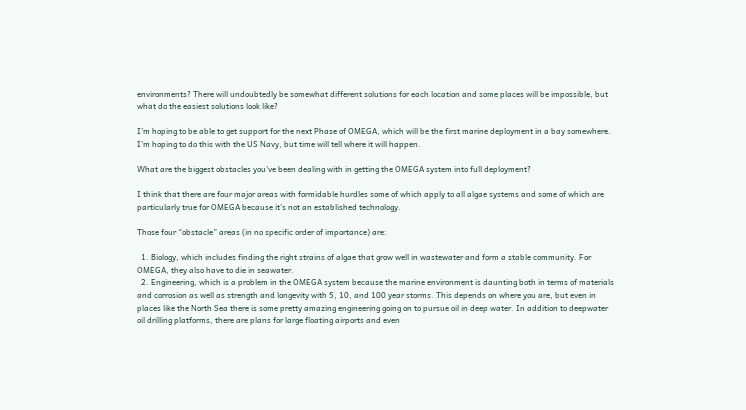environments? There will undoubtedly be somewhat different solutions for each location and some places will be impossible, but what do the easiest solutions look like?

I’m hoping to be able to get support for the next Phase of OMEGA, which will be the first marine deployment in a bay somewhere. I’m hoping to do this with the US Navy, but time will tell where it will happen.

What are the biggest obstacles you’ve been dealing with in getting the OMEGA system into full deployment?

I think that there are four major areas with formidable hurdles some of which apply to all algae systems and some of which are particularly true for OMEGA because it’s not an established technology.

Those four “obstacle” areas (in no specific order of importance) are:

  1. Biology, which includes finding the right strains of algae that grow well in wastewater and form a stable community. For OMEGA, they also have to die in seawater.
  2. Engineering, which is a problem in the OMEGA system because the marine environment is daunting both in terms of materials and corrosion as well as strength and longevity with 5, 10, and 100 year storms. This depends on where you are, but even in places like the North Sea there is some pretty amazing engineering going on to pursue oil in deep water. In addition to deepwater oil drilling platforms, there are plans for large floating airports and even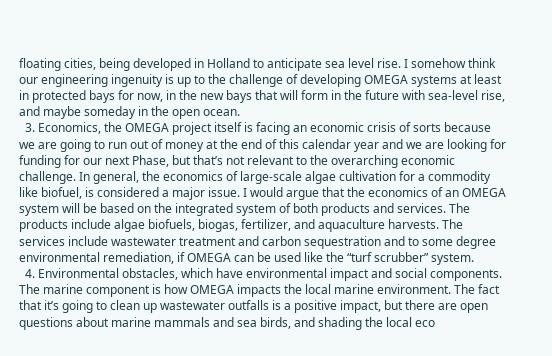floating cities, being developed in Holland to anticipate sea level rise. I somehow think our engineering ingenuity is up to the challenge of developing OMEGA systems at least in protected bays for now, in the new bays that will form in the future with sea-level rise, and maybe someday in the open ocean.
  3. Economics, the OMEGA project itself is facing an economic crisis of sorts because we are going to run out of money at the end of this calendar year and we are looking for funding for our next Phase, but that’s not relevant to the overarching economic challenge. In general, the economics of large-scale algae cultivation for a commodity like biofuel, is considered a major issue. I would argue that the economics of an OMEGA system will be based on the integrated system of both products and services. The products include algae biofuels, biogas, fertilizer, and aquaculture harvests. The services include wastewater treatment and carbon sequestration and to some degree environmental remediation, if OMEGA can be used like the “turf scrubber” system.
  4. Environmental obstacles, which have environmental impact and social components. The marine component is how OMEGA impacts the local marine environment. The fact that it’s going to clean up wastewater outfalls is a positive impact, but there are open questions about marine mammals and sea birds, and shading the local eco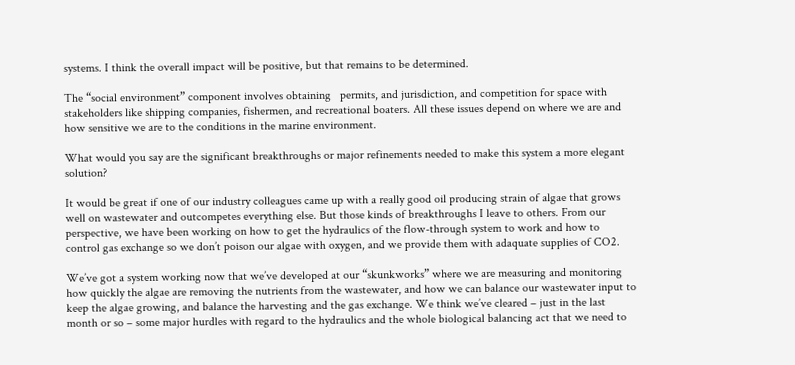systems. I think the overall impact will be positive, but that remains to be determined.

The “social environment” component involves obtaining   permits, and jurisdiction, and competition for space with stakeholders like shipping companies, fishermen, and recreational boaters. All these issues depend on where we are and how sensitive we are to the conditions in the marine environment.

What would you say are the significant breakthroughs or major refinements needed to make this system a more elegant solution?

It would be great if one of our industry colleagues came up with a really good oil producing strain of algae that grows well on wastewater and outcompetes everything else. But those kinds of breakthroughs I leave to others. From our perspective, we have been working on how to get the hydraulics of the flow-through system to work and how to control gas exchange so we don’t poison our algae with oxygen, and we provide them with adaquate supplies of CO2.

We’ve got a system working now that we’ve developed at our “skunkworks” where we are measuring and monitoring how quickly the algae are removing the nutrients from the wastewater, and how we can balance our wastewater input to keep the algae growing, and balance the harvesting and the gas exchange. We think we’ve cleared – just in the last month or so – some major hurdles with regard to the hydraulics and the whole biological balancing act that we need to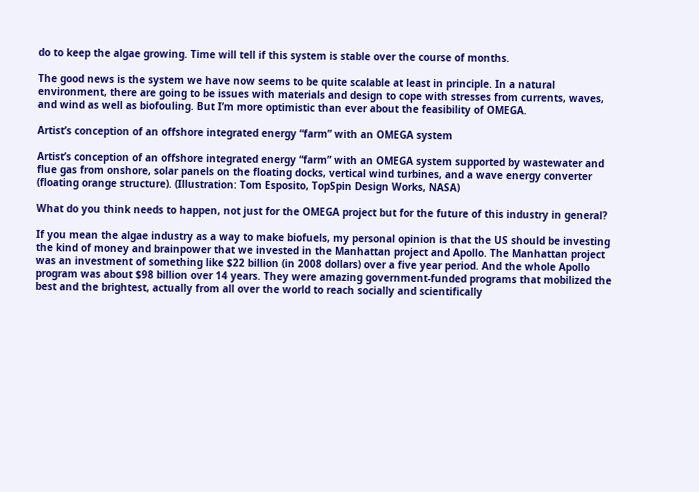do to keep the algae growing. Time will tell if this system is stable over the course of months.

The good news is the system we have now seems to be quite scalable at least in principle. In a natural environment, there are going to be issues with materials and design to cope with stresses from currents, waves, and wind as well as biofouling. But I’m more optimistic than ever about the feasibility of OMEGA.

Artist’s conception of an offshore integrated energy “farm” with an OMEGA system

Artist’s conception of an offshore integrated energy “farm” with an OMEGA system supported by wastewater and flue gas from onshore, solar panels on the floating docks, vertical wind turbines, and a wave energy converter (floating orange structure). (Illustration: Tom Esposito, TopSpin Design Works, NASA)

What do you think needs to happen, not just for the OMEGA project but for the future of this industry in general?

If you mean the algae industry as a way to make biofuels, my personal opinion is that the US should be investing the kind of money and brainpower that we invested in the Manhattan project and Apollo. The Manhattan project was an investment of something like $22 billion (in 2008 dollars) over a five year period. And the whole Apollo program was about $98 billion over 14 years. They were amazing government-funded programs that mobilized the best and the brightest, actually from all over the world to reach socially and scientifically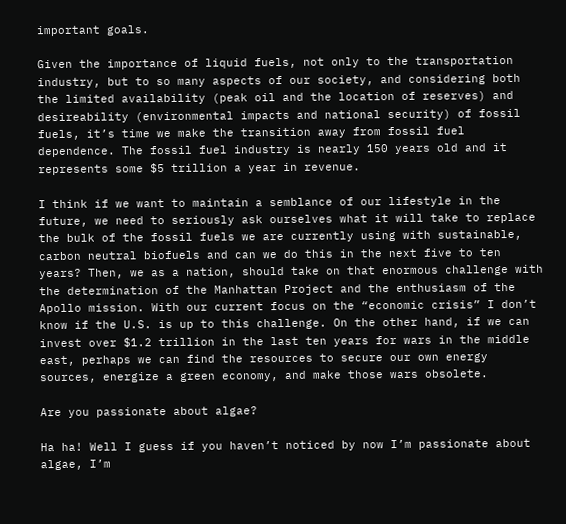important goals.

Given the importance of liquid fuels, not only to the transportation industry, but to so many aspects of our society, and considering both the limited availability (peak oil and the location of reserves) and desireability (environmental impacts and national security) of fossil fuels, it’s time we make the transition away from fossil fuel dependence. The fossil fuel industry is nearly 150 years old and it represents some $5 trillion a year in revenue.

I think if we want to maintain a semblance of our lifestyle in the future, we need to seriously ask ourselves what it will take to replace the bulk of the fossil fuels we are currently using with sustainable, carbon neutral biofuels and can we do this in the next five to ten years? Then, we as a nation, should take on that enormous challenge with the determination of the Manhattan Project and the enthusiasm of the Apollo mission. With our current focus on the “economic crisis” I don’t know if the U.S. is up to this challenge. On the other hand, if we can invest over $1.2 trillion in the last ten years for wars in the middle east, perhaps we can find the resources to secure our own energy sources, energize a green economy, and make those wars obsolete.

Are you passionate about algae?

Ha ha! Well I guess if you haven’t noticed by now I’m passionate about algae, I’m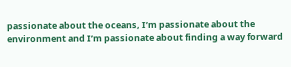passionate about the oceans, I’m passionate about the environment and I’m passionate about finding a way forward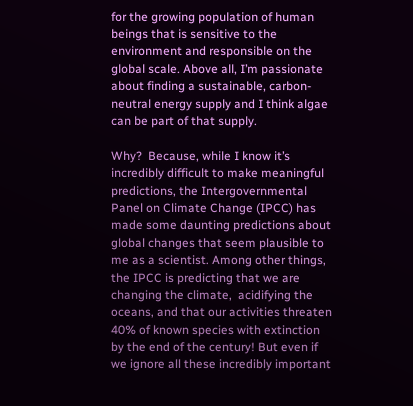for the growing population of human beings that is sensitive to the environment and responsible on the global scale. Above all, I’m passionate about finding a sustainable, carbon-neutral energy supply and I think algae can be part of that supply.

Why?  Because, while I know it’s incredibly difficult to make meaningful predictions, the Intergovernmental Panel on Climate Change (IPCC) has made some daunting predictions about global changes that seem plausible to me as a scientist. Among other things, the IPCC is predicting that we are changing the climate,  acidifying the oceans, and that our activities threaten 40% of known species with extinction by the end of the century! But even if we ignore all these incredibly important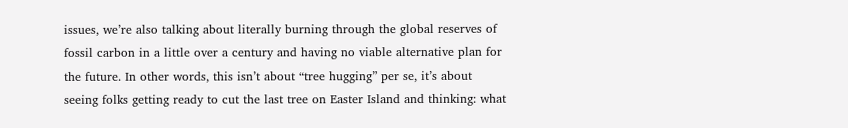issues, we’re also talking about literally burning through the global reserves of fossil carbon in a little over a century and having no viable alternative plan for the future. In other words, this isn’t about “tree hugging” per se, it’s about seeing folks getting ready to cut the last tree on Easter Island and thinking: what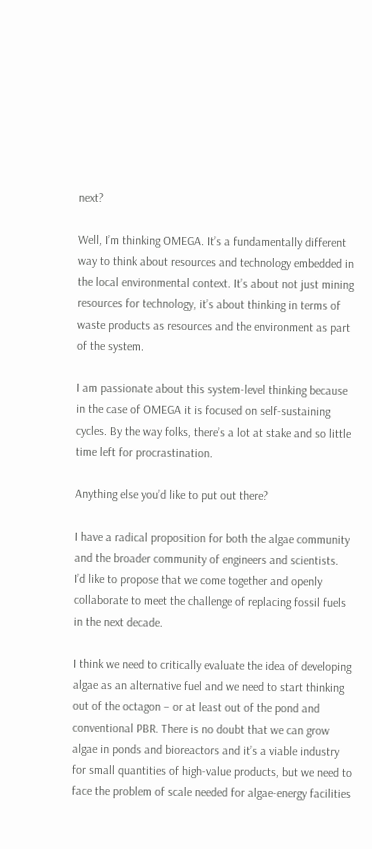next?

Well, I’m thinking OMEGA. It’s a fundamentally different way to think about resources and technology embedded in the local environmental context. It’s about not just mining resources for technology, it’s about thinking in terms of waste products as resources and the environment as part of the system.

I am passionate about this system-level thinking because in the case of OMEGA it is focused on self-sustaining cycles. By the way folks, there’s a lot at stake and so little time left for procrastination.

Anything else you’d like to put out there?

I have a radical proposition for both the algae community and the broader community of engineers and scientists.  I’d like to propose that we come together and openly collaborate to meet the challenge of replacing fossil fuels in the next decade.

I think we need to critically evaluate the idea of developing algae as an alternative fuel and we need to start thinking out of the octagon – or at least out of the pond and conventional PBR. There is no doubt that we can grow algae in ponds and bioreactors and it’s a viable industry for small quantities of high-value products, but we need to face the problem of scale needed for algae-energy facilities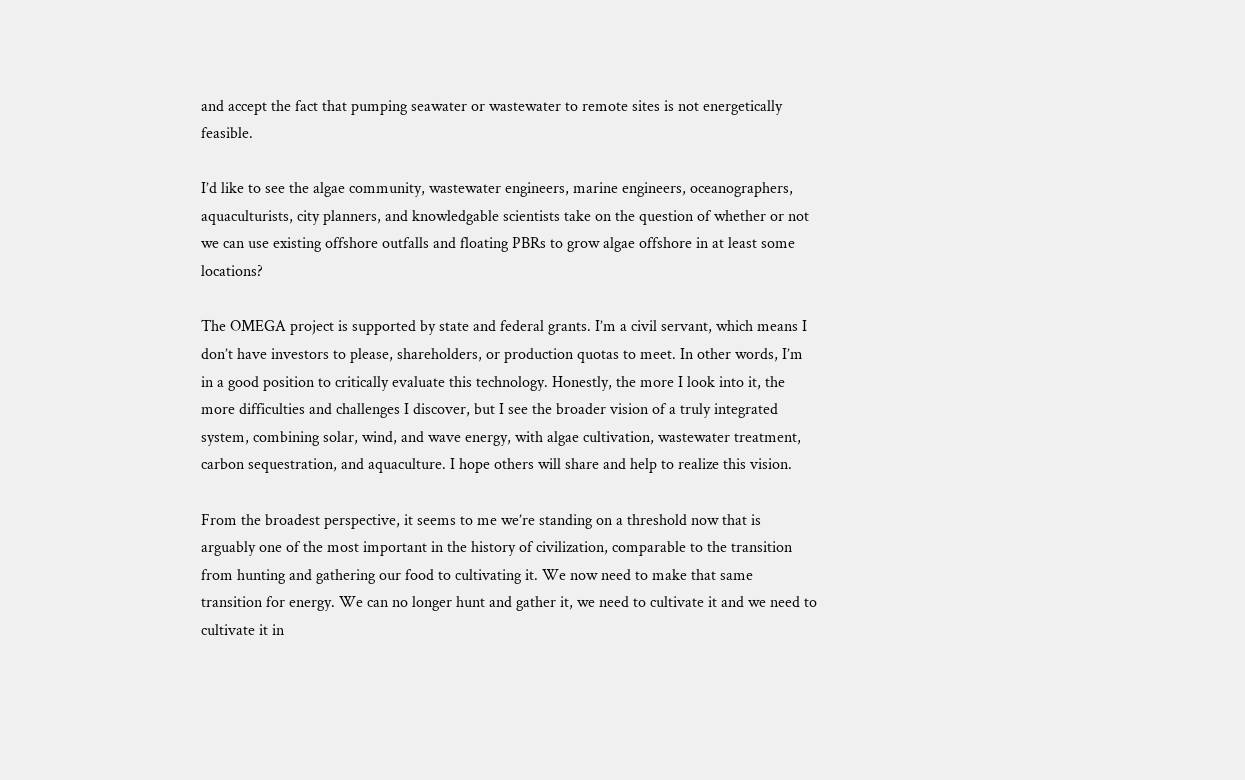and accept the fact that pumping seawater or wastewater to remote sites is not energetically feasible.

I’d like to see the algae community, wastewater engineers, marine engineers, oceanographers, aquaculturists, city planners, and knowledgable scientists take on the question of whether or not we can use existing offshore outfalls and floating PBRs to grow algae offshore in at least some locations?

The OMEGA project is supported by state and federal grants. I’m a civil servant, which means I don’t have investors to please, shareholders, or production quotas to meet. In other words, I’m in a good position to critically evaluate this technology. Honestly, the more I look into it, the more difficulties and challenges I discover, but I see the broader vision of a truly integrated system, combining solar, wind, and wave energy, with algae cultivation, wastewater treatment, carbon sequestration, and aquaculture. I hope others will share and help to realize this vision.

From the broadest perspective, it seems to me we’re standing on a threshold now that is arguably one of the most important in the history of civilization, comparable to the transition from hunting and gathering our food to cultivating it. We now need to make that same transition for energy. We can no longer hunt and gather it, we need to cultivate it and we need to cultivate it in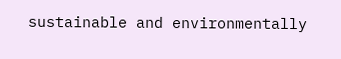sustainable and environmentally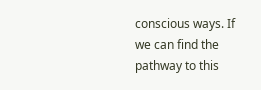conscious ways. If we can find the pathway to this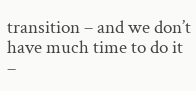transition – and we don’t have much time to do it –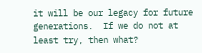it will be our legacy for future generations.  If we do not at least try, then what?